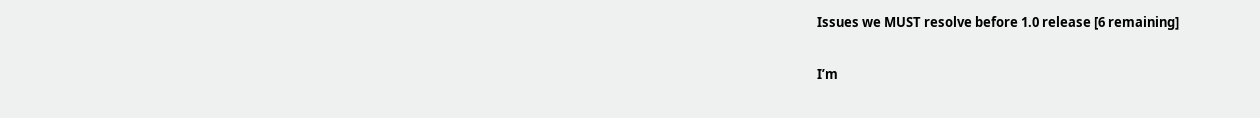Issues we MUST resolve before 1.0 release [6 remaining]

I’m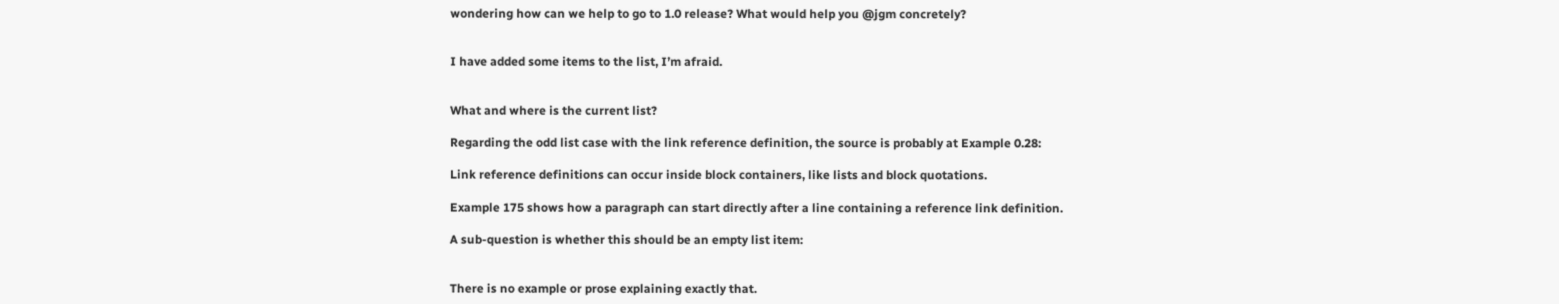wondering how can we help to go to 1.0 release? What would help you @jgm concretely?


I have added some items to the list, I’m afraid.


What and where is the current list?

Regarding the odd list case with the link reference definition, the source is probably at Example 0.28:

Link reference definitions can occur inside block containers, like lists and block quotations.

Example 175 shows how a paragraph can start directly after a line containing a reference link definition.

A sub-question is whether this should be an empty list item:


There is no example or prose explaining exactly that.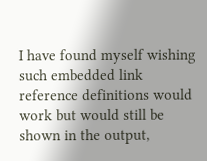I have found myself wishing such embedded link reference definitions would work but would still be shown in the output,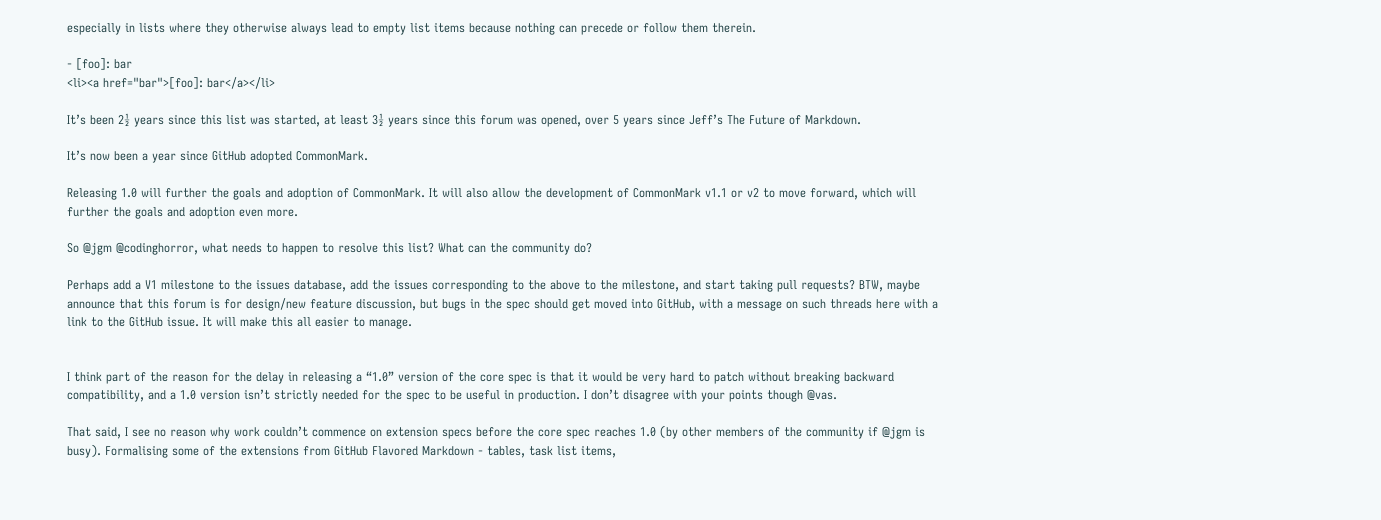especially in lists where they otherwise always lead to empty list items because nothing can precede or follow them therein.

- [foo]: bar
<li><a href="bar">[foo]: bar</a></li>

It’s been 2½ years since this list was started, at least 3½ years since this forum was opened, over 5 years since Jeff’s The Future of Markdown.

It’s now been a year since GitHub adopted CommonMark.

Releasing 1.0 will further the goals and adoption of CommonMark. It will also allow the development of CommonMark v1.1 or v2 to move forward, which will further the goals and adoption even more.

So @jgm @codinghorror, what needs to happen to resolve this list? What can the community do?

Perhaps add a V1 milestone to the issues database, add the issues corresponding to the above to the milestone, and start taking pull requests? BTW, maybe announce that this forum is for design/new feature discussion, but bugs in the spec should get moved into GitHub, with a message on such threads here with a link to the GitHub issue. It will make this all easier to manage.


I think part of the reason for the delay in releasing a “1.0” version of the core spec is that it would be very hard to patch without breaking backward compatibility, and a 1.0 version isn’t strictly needed for the spec to be useful in production. I don’t disagree with your points though @vas.

That said, I see no reason why work couldn’t commence on extension specs before the core spec reaches 1.0 (by other members of the community if @jgm is busy). Formalising some of the extensions from GitHub Flavored Markdown - tables, task list items,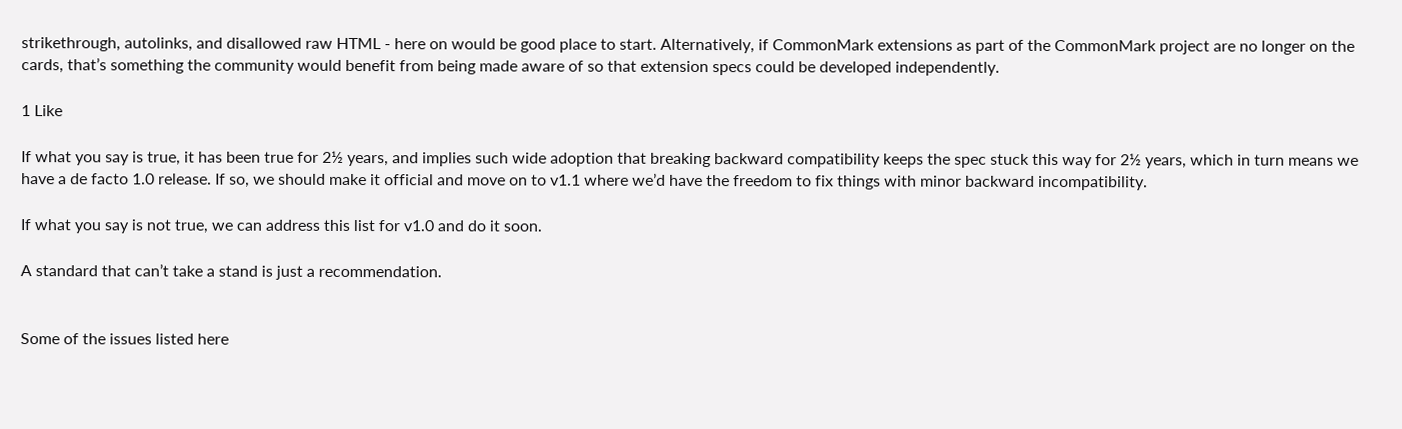strikethrough, autolinks, and disallowed raw HTML - here on would be good place to start. Alternatively, if CommonMark extensions as part of the CommonMark project are no longer on the cards, that’s something the community would benefit from being made aware of so that extension specs could be developed independently.

1 Like

If what you say is true, it has been true for 2½ years, and implies such wide adoption that breaking backward compatibility keeps the spec stuck this way for 2½ years, which in turn means we have a de facto 1.0 release. If so, we should make it official and move on to v1.1 where we’d have the freedom to fix things with minor backward incompatibility.

If what you say is not true, we can address this list for v1.0 and do it soon.

A standard that can’t take a stand is just a recommendation.


Some of the issues listed here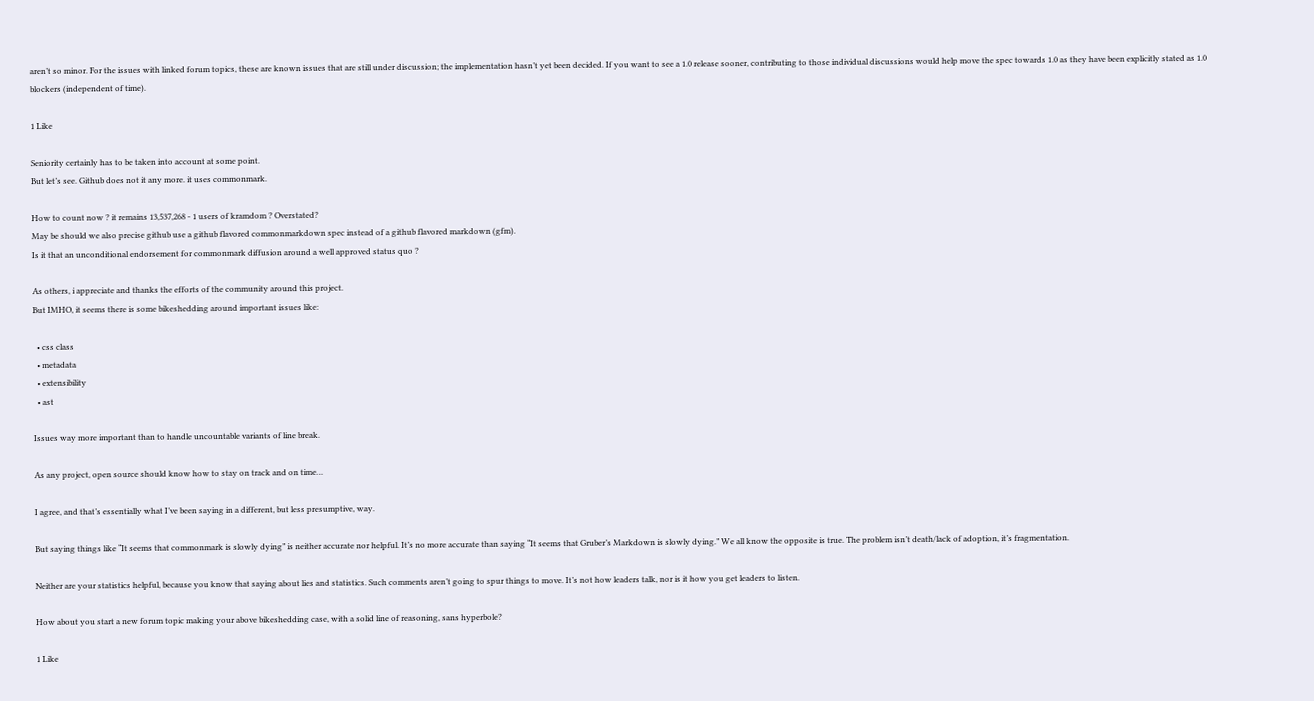aren’t so minor. For the issues with linked forum topics, these are known issues that are still under discussion; the implementation hasn’t yet been decided. If you want to see a 1.0 release sooner, contributing to those individual discussions would help move the spec towards 1.0 as they have been explicitly stated as 1.0 blockers (independent of time).

1 Like

Seniority certainly has to be taken into account at some point.
But let’s see. Github does not it any more. it uses commonmark.

How to count now ? it remains 13,537,268 - 1 users of kramdom ? Overstated?
May be should we also precise github use a github flavored commonmarkdown spec instead of a github flavored markdown (gfm).
Is it that an unconditional endorsement for commonmark diffusion around a well approved status quo ?

As others, i appreciate and thanks the efforts of the community around this project.
But IMHO, it seems there is some bikeshedding around important issues like:

  • css class
  • metadata
  • extensibility
  • ast

Issues way more important than to handle uncountable variants of line break.

As any project, open source should know how to stay on track and on time…

I agree, and that’s essentially what I’ve been saying in a different, but less presumptive, way.

But saying things like “It seems that commonmark is slowly dying” is neither accurate nor helpful. It’s no more accurate than saying “It seems that Gruber’s Markdown is slowly dying.” We all know the opposite is true. The problem isn’t death/lack of adoption, it’s fragmentation.

Neither are your statistics helpful, because you know that saying about lies and statistics. Such comments aren’t going to spur things to move. It’s not how leaders talk, nor is it how you get leaders to listen.

How about you start a new forum topic making your above bikeshedding case, with a solid line of reasoning, sans hyperbole?

1 Like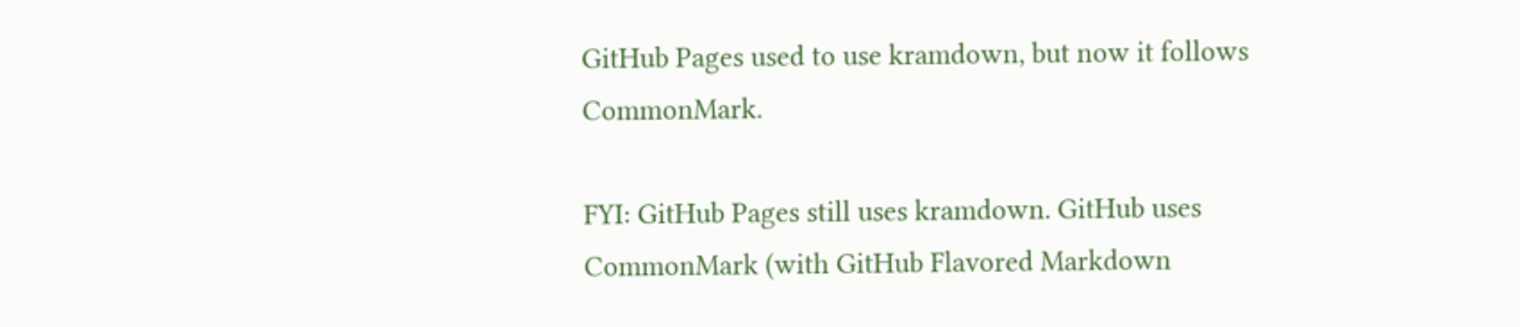GitHub Pages used to use kramdown, but now it follows CommonMark.

FYI: GitHub Pages still uses kramdown. GitHub uses CommonMark (with GitHub Flavored Markdown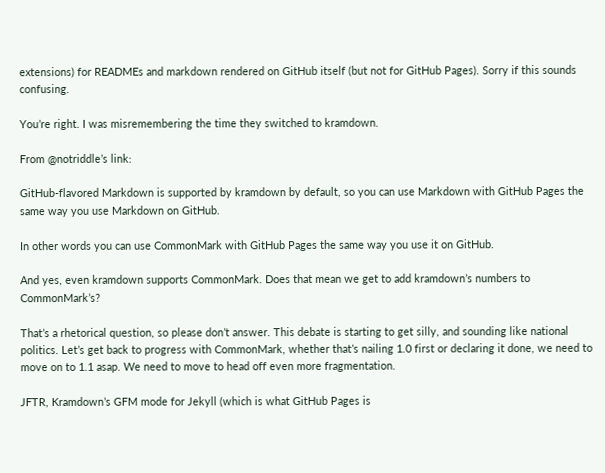extensions) for READMEs and markdown rendered on GitHub itself (but not for GitHub Pages). Sorry if this sounds confusing.

You’re right. I was misremembering the time they switched to kramdown.

From @notriddle’s link:

GitHub-flavored Markdown is supported by kramdown by default, so you can use Markdown with GitHub Pages the same way you use Markdown on GitHub.

In other words you can use CommonMark with GitHub Pages the same way you use it on GitHub.

And yes, even kramdown supports CommonMark. Does that mean we get to add kramdown’s numbers to CommonMark’s?

That’s a rhetorical question, so please don’t answer. This debate is starting to get silly, and sounding like national politics. Let’s get back to progress with CommonMark, whether that’s nailing 1.0 first or declaring it done, we need to move on to 1.1 asap. We need to move to head off even more fragmentation.

JFTR, Kramdown’s GFM mode for Jekyll (which is what GitHub Pages is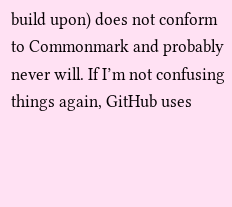build upon) does not conform to Commonmark and probably never will. If I’m not confusing things again, GitHub uses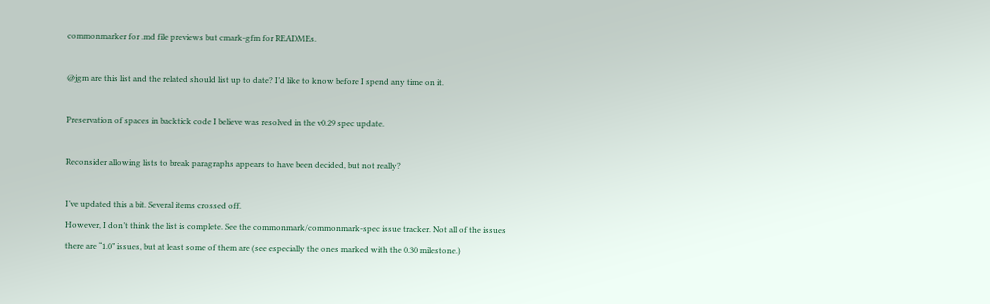commonmarker for .md file previews but cmark-gfm for READMEs.

@jgm are this list and the related should list up to date? I’d like to know before I spend any time on it.

Preservation of spaces in backtick code I believe was resolved in the v0.29 spec update.

Reconsider allowing lists to break paragraphs appears to have been decided, but not really?

I’ve updated this a bit. Several items crossed off.
However, I don’t think the list is complete. See the commonmark/commonmark-spec issue tracker. Not all of the issues there are “1.0” issues, but at least some of them are (see especially the ones marked with the 0.30 milestone.)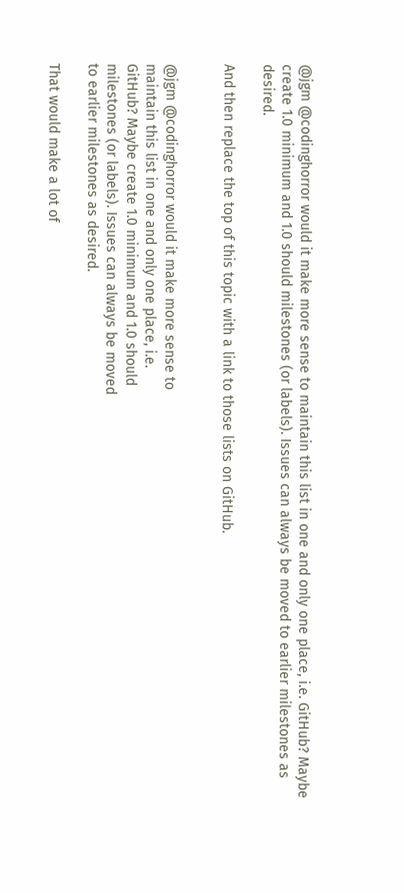@jgm @codinghorror would it make more sense to maintain this list in one and only one place, i.e. GitHub? Maybe create 1.0 minimum and 1.0 should milestones (or labels). Issues can always be moved to earlier milestones as desired.

And then replace the top of this topic with a link to those lists on GitHub.


@jgm @codinghorror would it make more sense to
maintain this list in one and only one place, i.e.
GitHub? Maybe create 1.0 minimum and 1.0 should
milestones (or labels). Issues can always be moved
to earlier milestones as desired.

That would make a lot of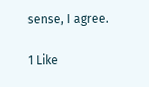sense, I agree.

1 Like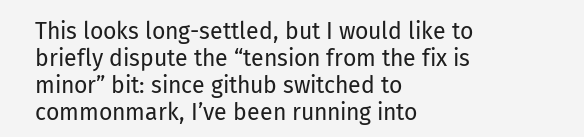This looks long-settled, but I would like to briefly dispute the “tension from the fix is minor” bit: since github switched to commonmark, I’ve been running into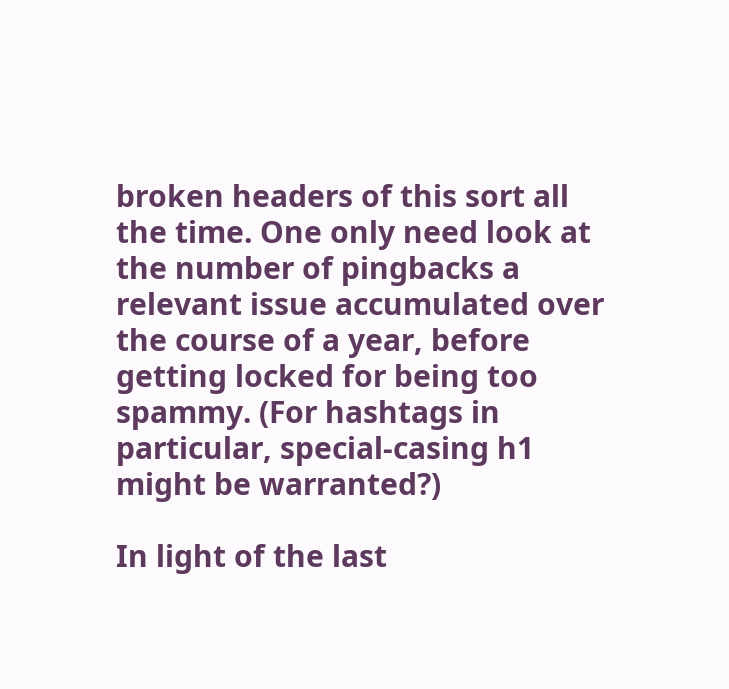broken headers of this sort all the time. One only need look at the number of pingbacks a relevant issue accumulated over the course of a year, before getting locked for being too spammy. (For hashtags in particular, special-casing h1 might be warranted?)

In light of the last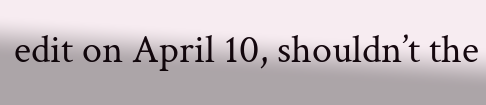edit on April 10, shouldn’t the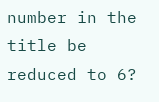number in the title be reduced to 6?